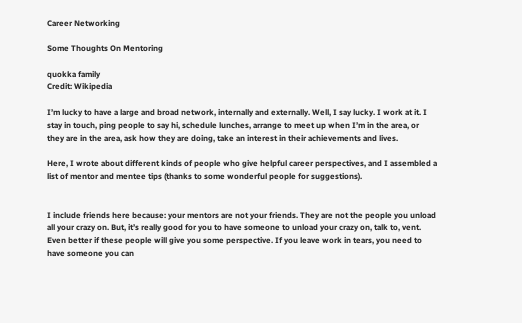Career Networking

Some Thoughts On Mentoring

quokka family
Credit: Wikipedia

I’m lucky to have a large and broad network, internally and externally. Well, I say lucky. I work at it. I stay in touch, ping people to say hi, schedule lunches, arrange to meet up when I’m in the area, or they are in the area, ask how they are doing, take an interest in their achievements and lives.

Here, I wrote about different kinds of people who give helpful career perspectives, and I assembled a list of mentor and mentee tips (thanks to some wonderful people for suggestions).


I include friends here because: your mentors are not your friends. They are not the people you unload all your crazy on. But, it’s really good for you to have someone to unload your crazy on, talk to, vent. Even better if these people will give you some perspective. If you leave work in tears, you need to have someone you can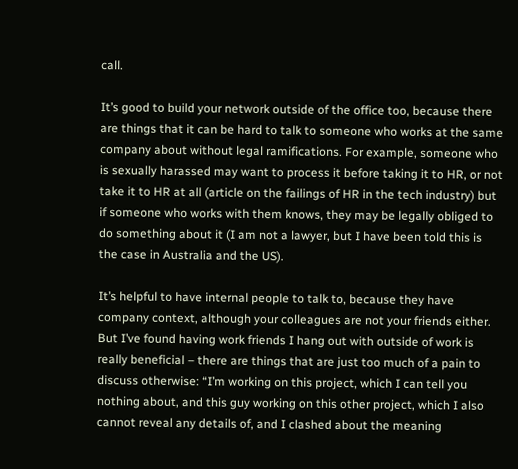call.

It’s good to build your network outside of the office too, because there are things that it can be hard to talk to someone who works at the same company about without legal ramifications. For example, someone who is sexually harassed may want to process it before taking it to HR, or not take it to HR at all (article on the failings of HR in the tech industry) but if someone who works with them knows, they may be legally obliged to do something about it (I am not a lawyer, but I have been told this is the case in Australia and the US).

It’s helpful to have internal people to talk to, because they have company context, although your colleagues are not your friends either. But I’ve found having work friends I hang out with outside of work is really beneficial – there are things that are just too much of a pain to discuss otherwise: “I’m working on this project, which I can tell you nothing about, and this guy working on this other project, which I also cannot reveal any details of, and I clashed about the meaning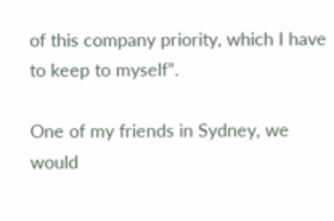of this company priority, which I have to keep to myself”.

One of my friends in Sydney, we would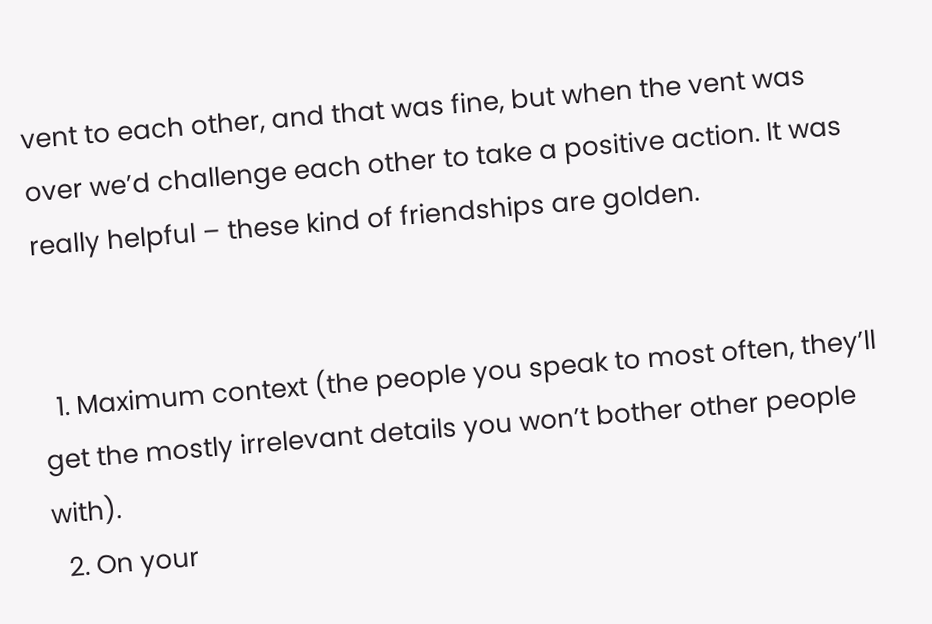vent to each other, and that was fine, but when the vent was over we’d challenge each other to take a positive action. It was really helpful – these kind of friendships are golden.


  1. Maximum context (the people you speak to most often, they’ll get the mostly irrelevant details you won’t bother other people with).
  2. On your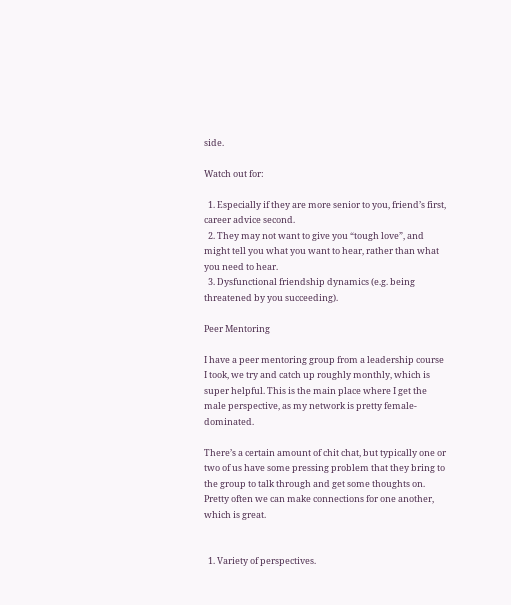side.

Watch out for:

  1. Especially if they are more senior to you, friend’s first, career advice second.
  2. They may not want to give you “tough love”, and might tell you what you want to hear, rather than what you need to hear.
  3. Dysfunctional friendship dynamics (e.g. being threatened by you succeeding).

Peer Mentoring

I have a peer mentoring group from a leadership course I took, we try and catch up roughly monthly, which is super helpful. This is the main place where I get the male perspective, as my network is pretty female-dominated.

There’s a certain amount of chit chat, but typically one or two of us have some pressing problem that they bring to the group to talk through and get some thoughts on. Pretty often we can make connections for one another, which is great.


  1. Variety of perspectives.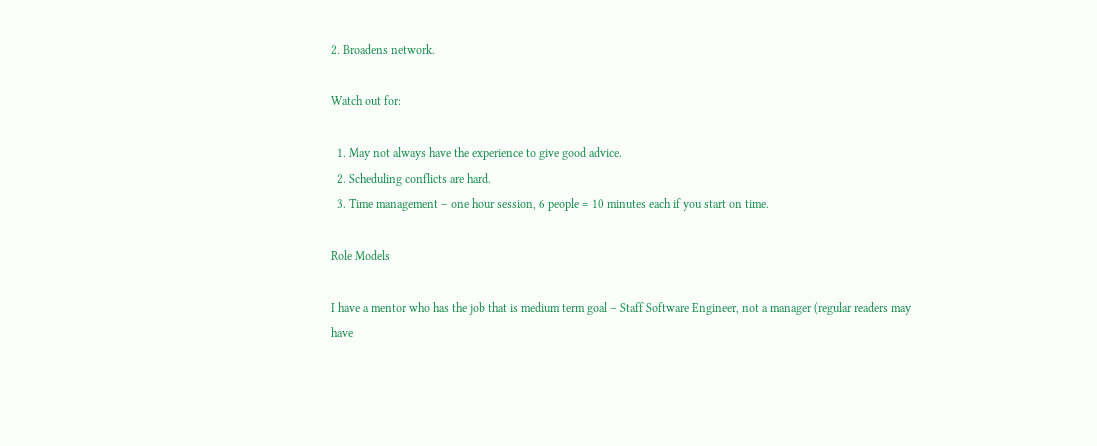2. Broadens network.

Watch out for:

  1. May not always have the experience to give good advice.
  2. Scheduling conflicts are hard.
  3. Time management – one hour session, 6 people = 10 minutes each if you start on time.

Role Models

I have a mentor who has the job that is medium term goal – Staff Software Engineer, not a manager (regular readers may have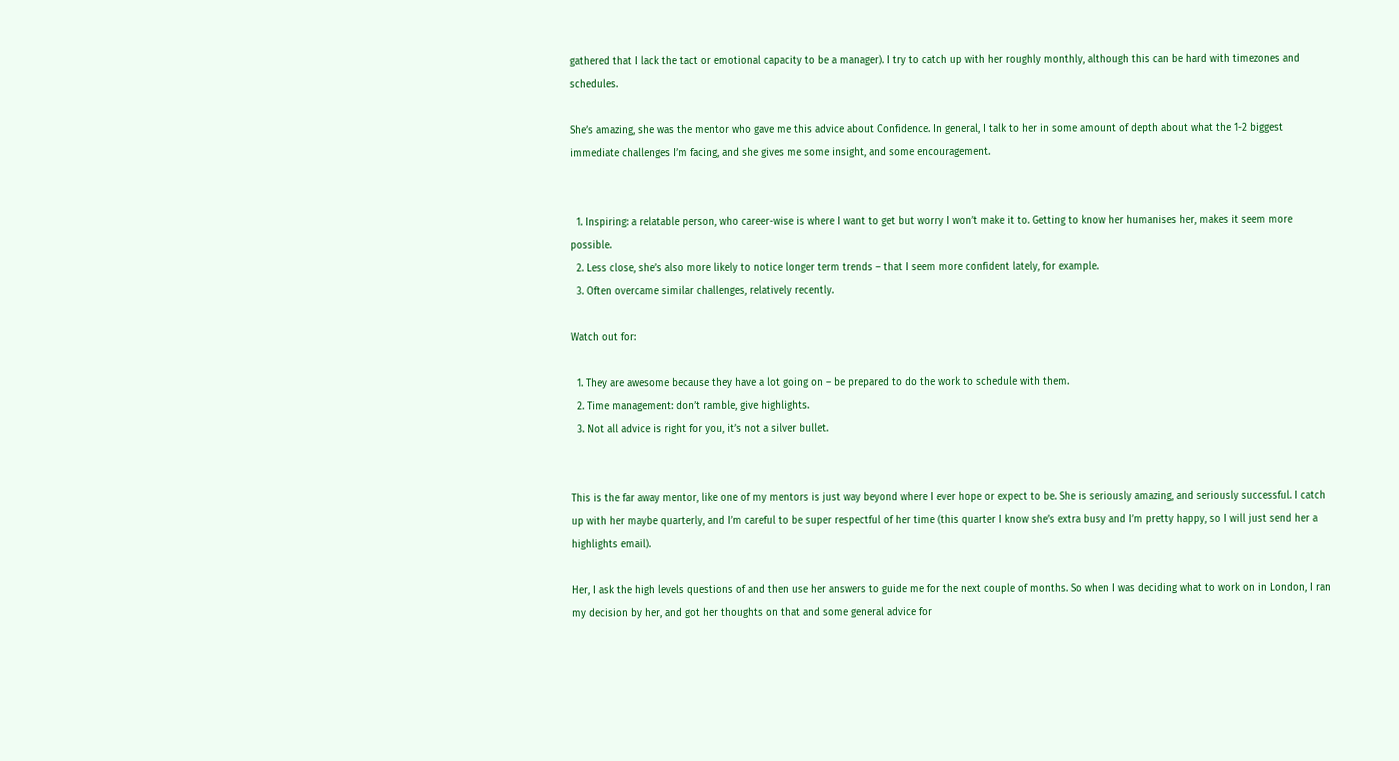gathered that I lack the tact or emotional capacity to be a manager). I try to catch up with her roughly monthly, although this can be hard with timezones and schedules.

She’s amazing, she was the mentor who gave me this advice about Confidence. In general, I talk to her in some amount of depth about what the 1-2 biggest immediate challenges I’m facing, and she gives me some insight, and some encouragement.


  1. Inspiring: a relatable person, who career-wise is where I want to get but worry I won’t make it to. Getting to know her humanises her, makes it seem more possible.
  2. Less close, she’s also more likely to notice longer term trends – that I seem more confident lately, for example.
  3. Often overcame similar challenges, relatively recently.

Watch out for:

  1. They are awesome because they have a lot going on – be prepared to do the work to schedule with them.
  2. Time management: don’t ramble, give highlights.
  3. Not all advice is right for you, it’s not a silver bullet.


This is the far away mentor, like one of my mentors is just way beyond where I ever hope or expect to be. She is seriously amazing, and seriously successful. I catch up with her maybe quarterly, and I’m careful to be super respectful of her time (this quarter I know she’s extra busy and I’m pretty happy, so I will just send her a highlights email).

Her, I ask the high levels questions of and then use her answers to guide me for the next couple of months. So when I was deciding what to work on in London, I ran my decision by her, and got her thoughts on that and some general advice for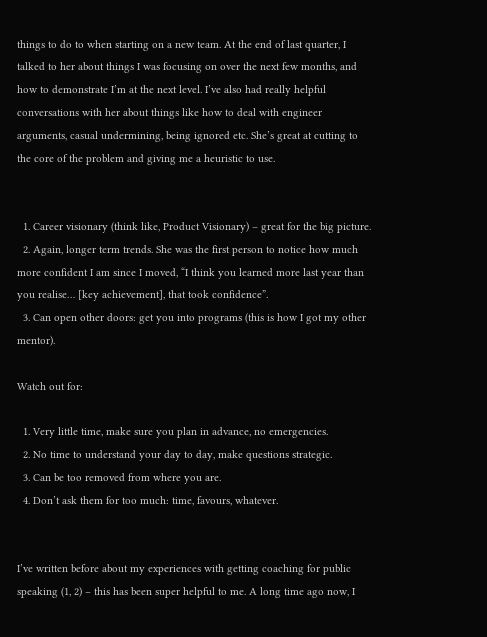things to do to when starting on a new team. At the end of last quarter, I talked to her about things I was focusing on over the next few months, and how to demonstrate I’m at the next level. I’ve also had really helpful conversations with her about things like how to deal with engineer arguments, casual undermining, being ignored etc. She’s great at cutting to the core of the problem and giving me a heuristic to use.


  1. Career visionary (think like, Product Visionary) – great for the big picture.
  2. Again, longer term trends. She was the first person to notice how much more confident I am since I moved, “I think you learned more last year than you realise… [key achievement], that took confidence”.
  3. Can open other doors: get you into programs (this is how I got my other mentor).

Watch out for:

  1. Very little time, make sure you plan in advance, no emergencies.
  2. No time to understand your day to day, make questions strategic.
  3. Can be too removed from where you are.
  4. Don’t ask them for too much: time, favours, whatever.


I’ve written before about my experiences with getting coaching for public speaking (1, 2) – this has been super helpful to me. A long time ago now, I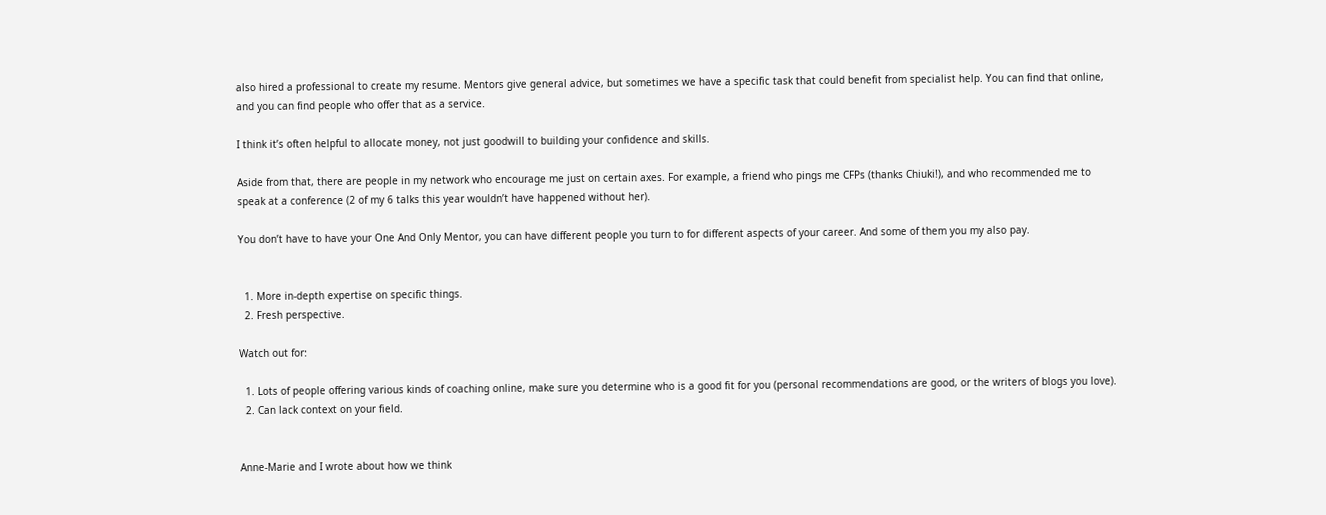also hired a professional to create my resume. Mentors give general advice, but sometimes we have a specific task that could benefit from specialist help. You can find that online, and you can find people who offer that as a service.

I think it’s often helpful to allocate money, not just goodwill to building your confidence and skills.

Aside from that, there are people in my network who encourage me just on certain axes. For example, a friend who pings me CFPs (thanks Chiuki!), and who recommended me to speak at a conference (2 of my 6 talks this year wouldn’t have happened without her).

You don’t have to have your One And Only Mentor, you can have different people you turn to for different aspects of your career. And some of them you my also pay.


  1. More in-depth expertise on specific things.
  2. Fresh perspective.

Watch out for:

  1. Lots of people offering various kinds of coaching online, make sure you determine who is a good fit for you (personal recommendations are good, or the writers of blogs you love).
  2. Can lack context on your field.


Anne-Marie and I wrote about how we think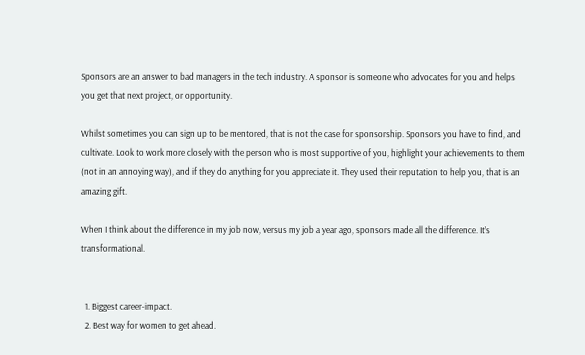Sponsors are an answer to bad managers in the tech industry. A sponsor is someone who advocates for you and helps you get that next project, or opportunity.

Whilst sometimes you can sign up to be mentored, that is not the case for sponsorship. Sponsors you have to find, and cultivate. Look to work more closely with the person who is most supportive of you, highlight your achievements to them (not in an annoying way), and if they do anything for you appreciate it. They used their reputation to help you, that is an amazing gift.

When I think about the difference in my job now, versus my job a year ago, sponsors made all the difference. It’s transformational.


  1. Biggest career-impact.
  2. Best way for women to get ahead.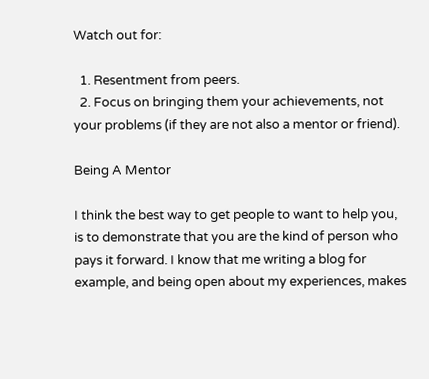Watch out for:

  1. Resentment from peers.
  2. Focus on bringing them your achievements, not your problems (if they are not also a mentor or friend).

Being A Mentor

I think the best way to get people to want to help you, is to demonstrate that you are the kind of person who pays it forward. I know that me writing a blog for example, and being open about my experiences, makes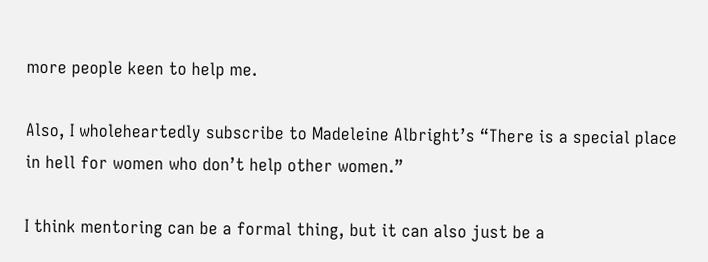more people keen to help me.

Also, I wholeheartedly subscribe to Madeleine Albright’s “There is a special place in hell for women who don’t help other women.”

I think mentoring can be a formal thing, but it can also just be a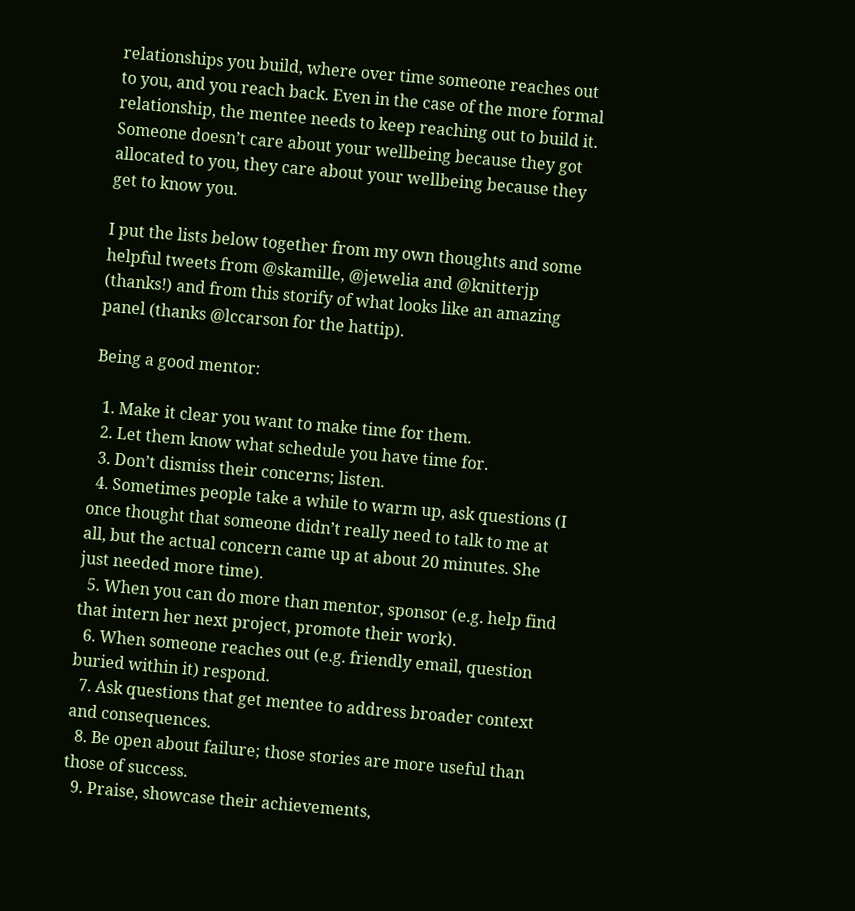relationships you build, where over time someone reaches out to you, and you reach back. Even in the case of the more formal relationship, the mentee needs to keep reaching out to build it. Someone doesn’t care about your wellbeing because they got allocated to you, they care about your wellbeing because they get to know you.

I put the lists below together from my own thoughts and some helpful tweets from @skamille, @jewelia and @knitterjp (thanks!) and from this storify of what looks like an amazing panel (thanks @lccarson for the hattip).

Being a good mentor:

  1. Make it clear you want to make time for them.
  2. Let them know what schedule you have time for.
  3. Don’t dismiss their concerns; listen.
  4. Sometimes people take a while to warm up, ask questions (I once thought that someone didn’t really need to talk to me at all, but the actual concern came up at about 20 minutes. She just needed more time).
  5. When you can do more than mentor, sponsor (e.g. help find that intern her next project, promote their work).
  6. When someone reaches out (e.g. friendly email, question buried within it) respond.
  7. Ask questions that get mentee to address broader context and consequences.
  8. Be open about failure; those stories are more useful than those of success.
  9. Praise, showcase their achievements,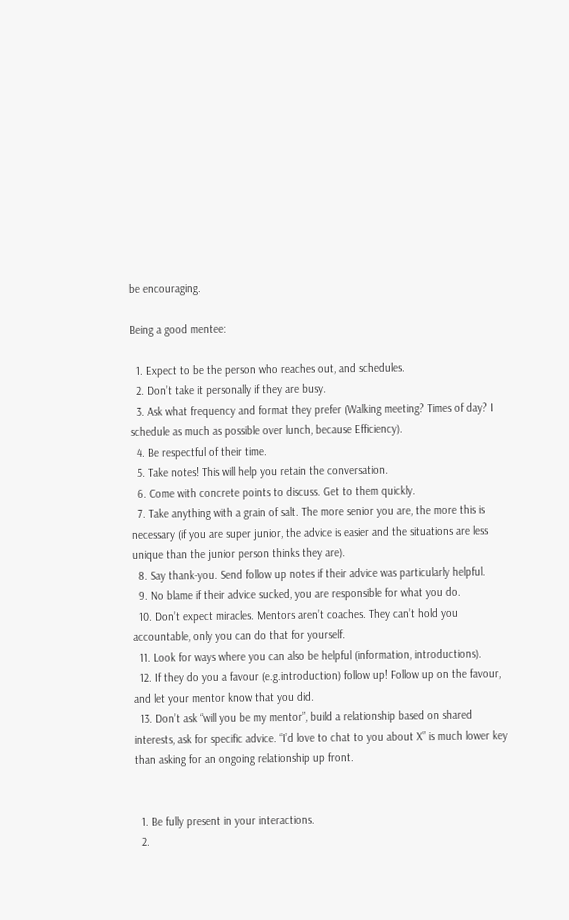be encouraging.

Being a good mentee:

  1. Expect to be the person who reaches out, and schedules.
  2. Don’t take it personally if they are busy.
  3. Ask what frequency and format they prefer (Walking meeting? Times of day? I schedule as much as possible over lunch, because Efficiency).
  4. Be respectful of their time.
  5. Take notes! This will help you retain the conversation.
  6. Come with concrete points to discuss. Get to them quickly.
  7. Take anything with a grain of salt. The more senior you are, the more this is necessary (if you are super junior, the advice is easier and the situations are less unique than the junior person thinks they are).
  8. Say thank-you. Send follow up notes if their advice was particularly helpful.
  9. No blame if their advice sucked, you are responsible for what you do.
  10. Don’t expect miracles. Mentors aren’t coaches. They can’t hold you accountable, only you can do that for yourself.
  11. Look for ways where you can also be helpful (information, introductions).
  12. If they do you a favour (e.g.introduction) follow up! Follow up on the favour, and let your mentor know that you did.
  13. Don’t ask “will you be my mentor”, build a relationship based on shared interests, ask for specific advice. “I’d love to chat to you about X” is much lower key than asking for an ongoing relationship up front.


  1. Be fully present in your interactions.
  2.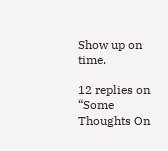Show up on time.

12 replies on “Some Thoughts On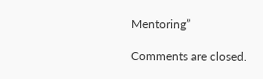Mentoring”

Comments are closed.